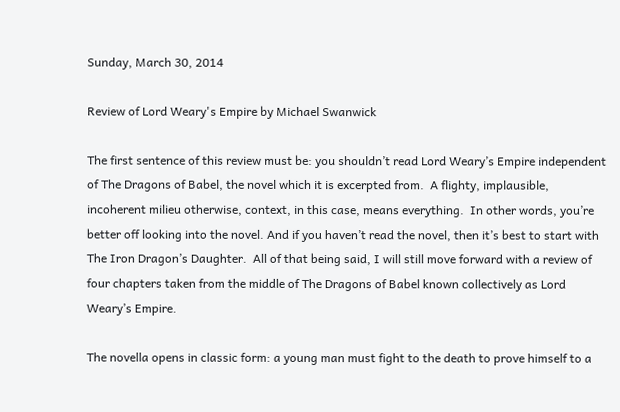Sunday, March 30, 2014

Review of Lord Weary's Empire by Michael Swanwick

The first sentence of this review must be: you shouldn’t read Lord Weary’s Empire independent of The Dragons of Babel, the novel which it is excerpted from.  A flighty, implausible, incoherent milieu otherwise, context, in this case, means everything.  In other words, you’re better off looking into the novel. And if you haven’t read the novel, then it’s best to start with The Iron Dragon’s Daughter.  All of that being said, I will still move forward with a review of four chapters taken from the middle of The Dragons of Babel known collectively as Lord Weary’s Empire.

The novella opens in classic form: a young man must fight to the death to prove himself to a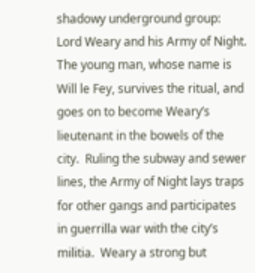shadowy underground group: Lord Weary and his Army of Night.  The young man, whose name is Will le Fey, survives the ritual, and goes on to become Weary’s lieutenant in the bowels of the city.  Ruling the subway and sewer lines, the Army of Night lays traps for other gangs and participates in guerrilla war with the city’s militia.  Weary a strong but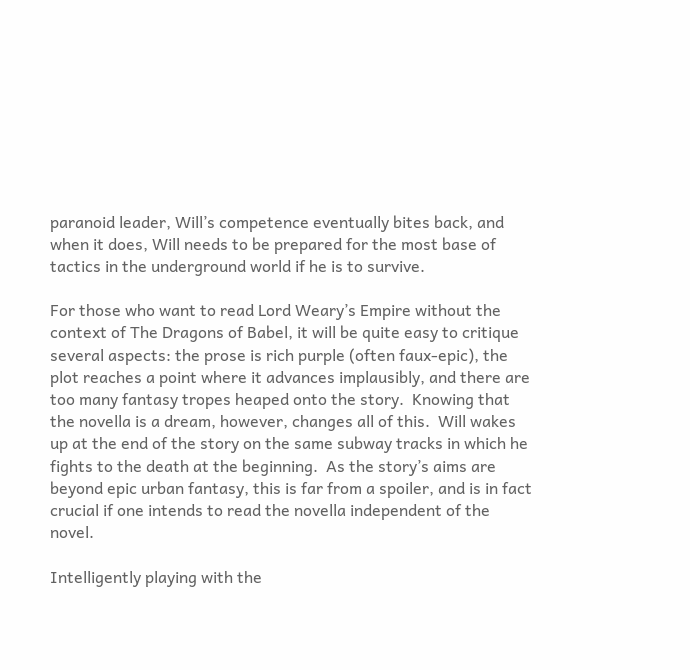paranoid leader, Will’s competence eventually bites back, and when it does, Will needs to be prepared for the most base of tactics in the underground world if he is to survive.

For those who want to read Lord Weary’s Empire without the context of The Dragons of Babel, it will be quite easy to critique several aspects: the prose is rich purple (often faux-epic), the plot reaches a point where it advances implausibly, and there are too many fantasy tropes heaped onto the story.  Knowing that the novella is a dream, however, changes all of this.  Will wakes up at the end of the story on the same subway tracks in which he fights to the death at the beginning.  As the story’s aims are beyond epic urban fantasy, this is far from a spoiler, and is in fact crucial if one intends to read the novella independent of the novel.

Intelligently playing with the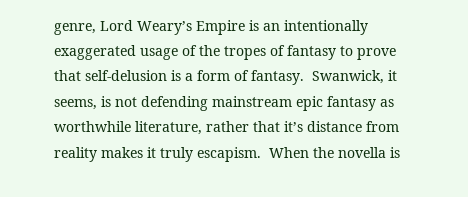genre, Lord Weary’s Empire is an intentionally exaggerated usage of the tropes of fantasy to prove that self-delusion is a form of fantasy.  Swanwick, it seems, is not defending mainstream epic fantasy as worthwhile literature, rather that it’s distance from reality makes it truly escapism.  When the novella is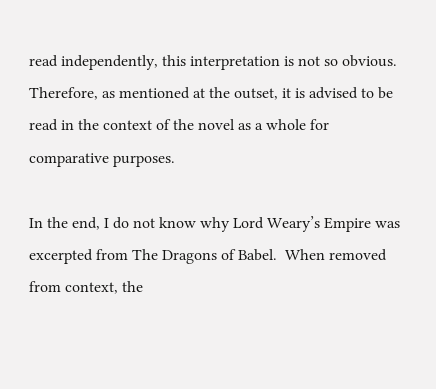read independently, this interpretation is not so obvious.  Therefore, as mentioned at the outset, it is advised to be read in the context of the novel as a whole for comparative purposes.

In the end, I do not know why Lord Weary’s Empire was excerpted from The Dragons of Babel.  When removed from context, the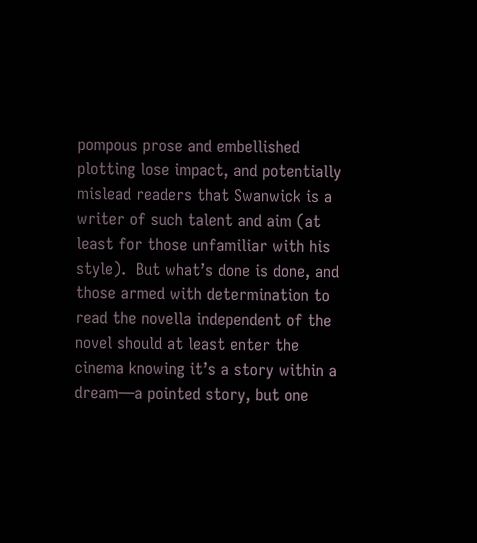pompous prose and embellished plotting lose impact, and potentially mislead readers that Swanwick is a writer of such talent and aim (at least for those unfamiliar with his style).  But what’s done is done, and those armed with determination to read the novella independent of the novel should at least enter the cinema knowing it’s a story within a dream—a pointed story, but one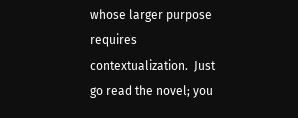whose larger purpose requires contextualization.  Just go read the novel; you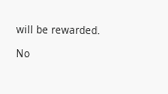will be rewarded.

No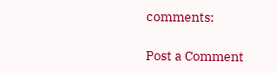comments:

Post a Comment